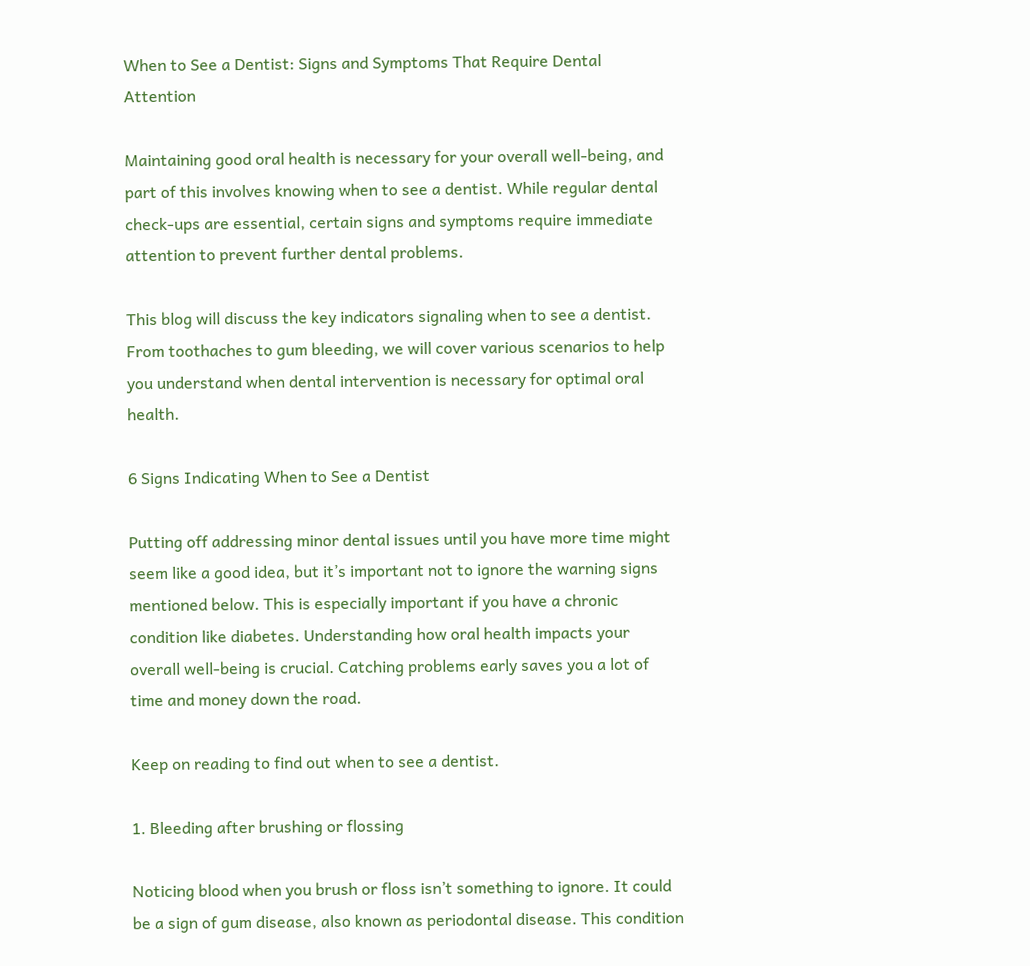When to See a Dentist: Signs and Symptoms That Require Dental Attention

Maintaining good oral health is necessary for your overall well-being, and part of this involves knowing when to see a dentist. While regular dental check-ups are essential, certain signs and symptoms require immediate attention to prevent further dental problems.

This blog will discuss the key indicators signaling when to see a dentist. From toothaches to gum bleeding, we will cover various scenarios to help you understand when dental intervention is necessary for optimal oral health.

6 Signs Indicating When to See a Dentist

Putting off addressing minor dental issues until you have more time might seem like a good idea, but it’s important not to ignore the warning signs mentioned below. This is especially important if you have a chronic condition like diabetes. Understanding how oral health impacts your overall well-being is crucial. Catching problems early saves you a lot of time and money down the road.

Keep on reading to find out when to see a dentist.

1. Bleeding after brushing or flossing

Noticing blood when you brush or floss isn’t something to ignore. It could be a sign of gum disease, also known as periodontal disease. This condition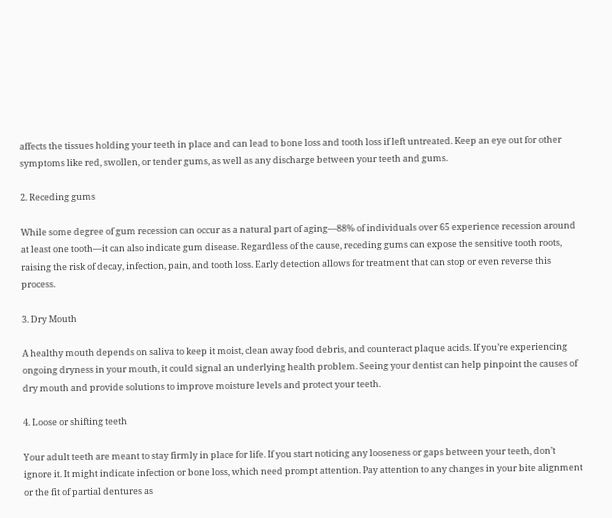affects the tissues holding your teeth in place and can lead to bone loss and tooth loss if left untreated. Keep an eye out for other symptoms like red, swollen, or tender gums, as well as any discharge between your teeth and gums.

2. Receding gums

While some degree of gum recession can occur as a natural part of aging—88% of individuals over 65 experience recession around at least one tooth—it can also indicate gum disease. Regardless of the cause, receding gums can expose the sensitive tooth roots, raising the risk of decay, infection, pain, and tooth loss. Early detection allows for treatment that can stop or even reverse this process.

3. Dry Mouth

A healthy mouth depends on saliva to keep it moist, clean away food debris, and counteract plaque acids. If you’re experiencing ongoing dryness in your mouth, it could signal an underlying health problem. Seeing your dentist can help pinpoint the causes of dry mouth and provide solutions to improve moisture levels and protect your teeth.

4. Loose or shifting teeth

Your adult teeth are meant to stay firmly in place for life. If you start noticing any looseness or gaps between your teeth, don’t ignore it. It might indicate infection or bone loss, which need prompt attention. Pay attention to any changes in your bite alignment or the fit of partial dentures as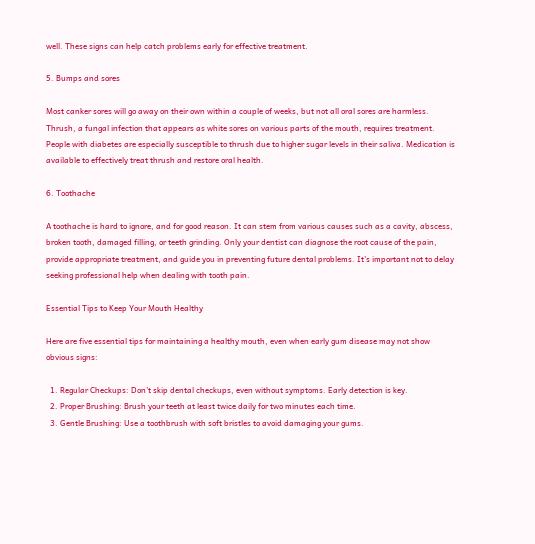well. These signs can help catch problems early for effective treatment.

5. Bumps and sores

Most canker sores will go away on their own within a couple of weeks, but not all oral sores are harmless. Thrush, a fungal infection that appears as white sores on various parts of the mouth, requires treatment. People with diabetes are especially susceptible to thrush due to higher sugar levels in their saliva. Medication is available to effectively treat thrush and restore oral health.

6. Toothache

A toothache is hard to ignore, and for good reason. It can stem from various causes such as a cavity, abscess, broken tooth, damaged filling, or teeth grinding. Only your dentist can diagnose the root cause of the pain, provide appropriate treatment, and guide you in preventing future dental problems. It’s important not to delay seeking professional help when dealing with tooth pain.

Essential Tips to Keep Your Mouth Healthy

Here are five essential tips for maintaining a healthy mouth, even when early gum disease may not show obvious signs:

  1. Regular Checkups: Don’t skip dental checkups, even without symptoms. Early detection is key.
  2. Proper Brushing: Brush your teeth at least twice daily for two minutes each time.
  3. Gentle Brushing: Use a toothbrush with soft bristles to avoid damaging your gums.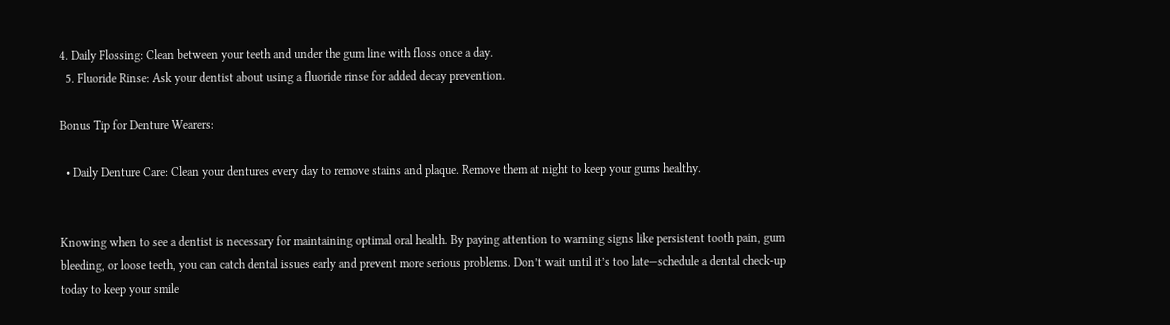4. Daily Flossing: Clean between your teeth and under the gum line with floss once a day.
  5. Fluoride Rinse: Ask your dentist about using a fluoride rinse for added decay prevention.

Bonus Tip for Denture Wearers:

  • Daily Denture Care: Clean your dentures every day to remove stains and plaque. Remove them at night to keep your gums healthy.


Knowing when to see a dentist is necessary for maintaining optimal oral health. By paying attention to warning signs like persistent tooth pain, gum bleeding, or loose teeth, you can catch dental issues early and prevent more serious problems. Don’t wait until it’s too late—schedule a dental check-up today to keep your smile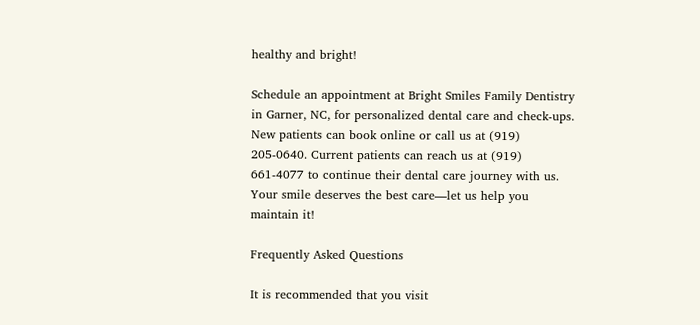healthy and bright!

Schedule an appointment at Bright Smiles Family Dentistry in Garner, NC, for personalized dental care and check-ups. New patients can book online or call us at (919) 205-0640. Current patients can reach us at (919) 661-4077 to continue their dental care journey with us. Your smile deserves the best care—let us help you maintain it!

Frequently Asked Questions

It is recommended that you visit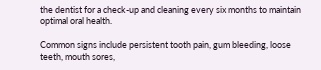the dentist for a check-up and cleaning every six months to maintain optimal oral health.

Common signs include persistent tooth pain, gum bleeding, loose teeth, mouth sores,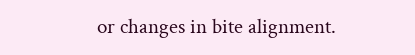or changes in bite alignment.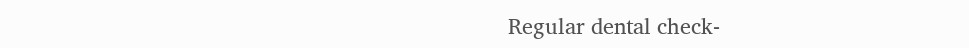Regular dental check-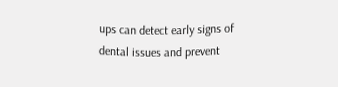ups can detect early signs of dental issues and prevent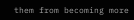them from becoming more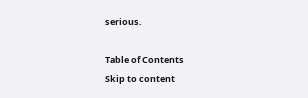serious.

Table of Contents
Skip to content